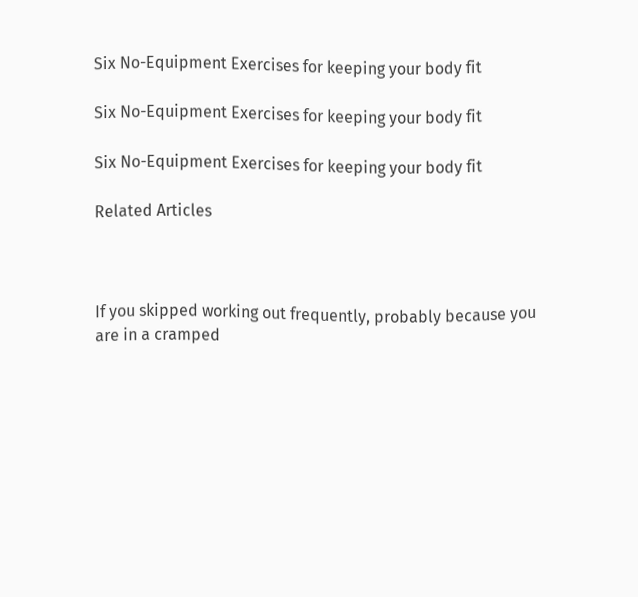Six No-Equipment Exercises for keeping your body fit

Six No-Equipment Exercises for keeping your body fit

Six No-Equipment Exercises for keeping your body fit

Related Articles



If you skipped working out frequently, probably because you are in a cramped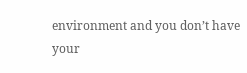environment and you don’t have your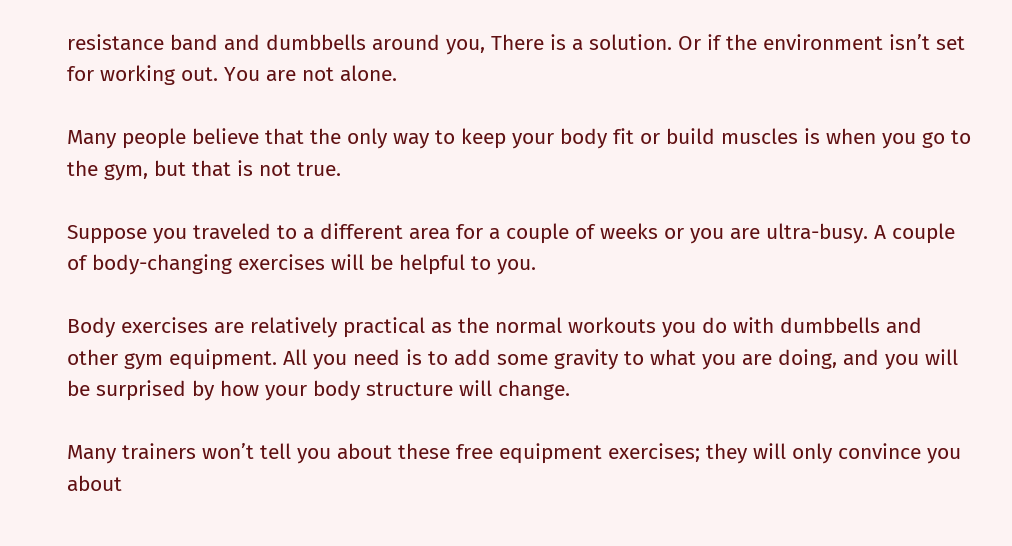resistance band and dumbbells around you, There is a solution. Or if the environment isn’t set for working out. You are not alone.

Many people believe that the only way to keep your body fit or build muscles is when you go to the gym, but that is not true.

Suppose you traveled to a different area for a couple of weeks or you are ultra-busy. A couple of body-changing exercises will be helpful to you.

Body exercises are relatively practical as the normal workouts you do with dumbbells and other gym equipment. All you need is to add some gravity to what you are doing, and you will be surprised by how your body structure will change.

Many trainers won’t tell you about these free equipment exercises; they will only convince you about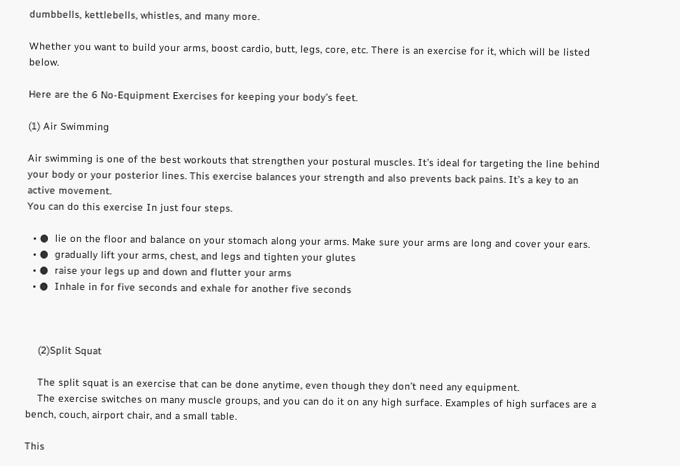dumbbells, kettlebells, whistles, and many more.

Whether you want to build your arms, boost cardio, butt, legs, core, etc. There is an exercise for it, which will be listed below.

Here are the 6 No-Equipment Exercises for keeping your body’s feet.

(1) Air Swimming

Air swimming is one of the best workouts that strengthen your postural muscles. It’s ideal for targeting the line behind your body or your posterior lines. This exercise balances your strength and also prevents back pains. It’s a key to an active movement.
You can do this exercise In just four steps.

  • ●  lie on the floor and balance on your stomach along your arms. Make sure your arms are long and cover your ears.
  • ●  gradually lift your arms, chest, and legs and tighten your glutes
  • ●  raise your legs up and down and flutter your arms
  • ●  Inhale in for five seconds and exhale for another five seconds



    (2)Split Squat

    The split squat is an exercise that can be done anytime, even though they don’t need any equipment.
    The exercise switches on many muscle groups, and you can do it on any high surface. Examples of high surfaces are a bench, couch, airport chair, and a small table.

This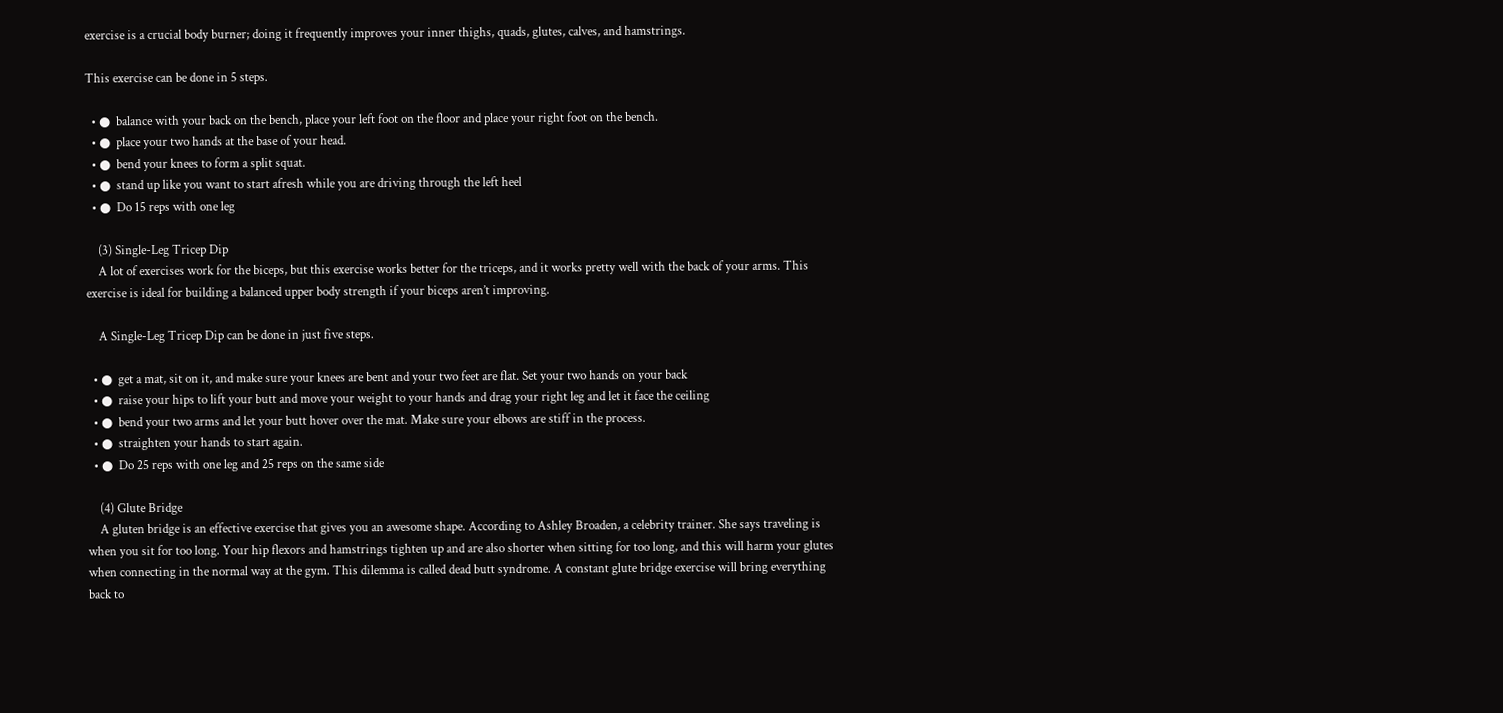exercise is a crucial body burner; doing it frequently improves your inner thighs, quads, glutes, calves, and hamstrings.

This exercise can be done in 5 steps.

  • ●  balance with your back on the bench, place your left foot on the floor and place your right foot on the bench.
  • ●  place your two hands at the base of your head.
  • ●  bend your knees to form a split squat.
  • ●  stand up like you want to start afresh while you are driving through the left heel
  • ●  Do 15 reps with one leg

    (3) Single-Leg Tricep Dip
    A lot of exercises work for the biceps, but this exercise works better for the triceps, and it works pretty well with the back of your arms. This exercise is ideal for building a balanced upper body strength if your biceps aren’t improving.

    A Single-Leg Tricep Dip can be done in just five steps.

  • ●  get a mat, sit on it, and make sure your knees are bent and your two feet are flat. Set your two hands on your back
  • ●  raise your hips to lift your butt and move your weight to your hands and drag your right leg and let it face the ceiling
  • ●  bend your two arms and let your butt hover over the mat. Make sure your elbows are stiff in the process.
  • ●  straighten your hands to start again.
  • ●  Do 25 reps with one leg and 25 reps on the same side

    (4) Glute Bridge
    A gluten bridge is an effective exercise that gives you an awesome shape. According to Ashley Broaden, a celebrity trainer. She says traveling is when you sit for too long. Your hip flexors and hamstrings tighten up and are also shorter when sitting for too long, and this will harm your glutes when connecting in the normal way at the gym. This dilemma is called dead butt syndrome. A constant glute bridge exercise will bring everything back to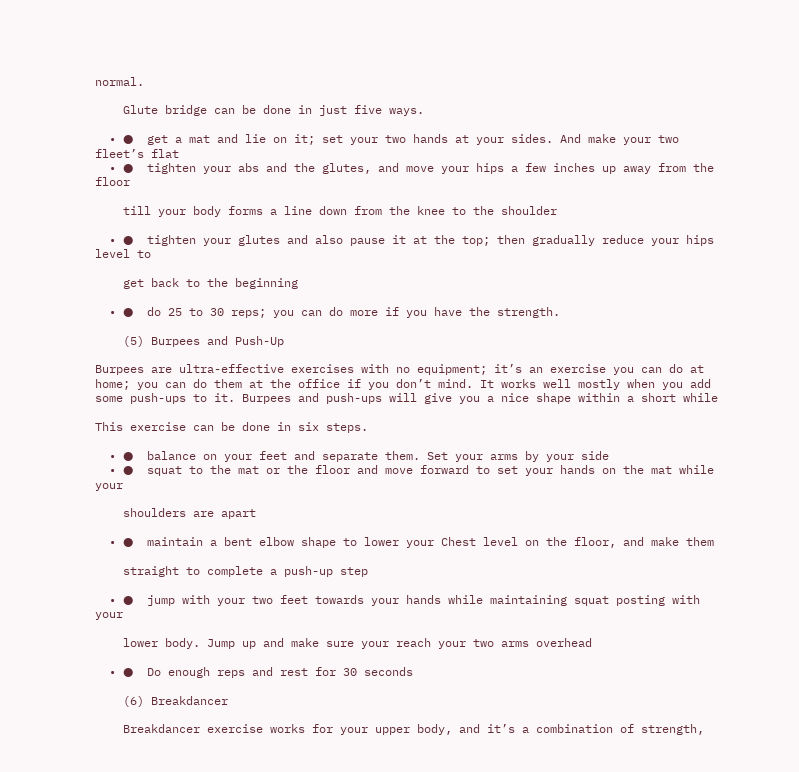normal.

    Glute bridge can be done in just five ways.

  • ●  get a mat and lie on it; set your two hands at your sides. And make your two fleet’s flat
  • ●  tighten your abs and the glutes, and move your hips a few inches up away from the floor

    till your body forms a line down from the knee to the shoulder

  • ●  tighten your glutes and also pause it at the top; then gradually reduce your hips level to

    get back to the beginning

  • ●  do 25 to 30 reps; you can do more if you have the strength.

    (5) Burpees and Push-Up

Burpees are ultra-effective exercises with no equipment; it’s an exercise you can do at home; you can do them at the office if you don’t mind. It works well mostly when you add some push-ups to it. Burpees and push-ups will give you a nice shape within a short while

This exercise can be done in six steps.

  • ●  balance on your feet and separate them. Set your arms by your side
  • ●  squat to the mat or the floor and move forward to set your hands on the mat while your

    shoulders are apart

  • ●  maintain a bent elbow shape to lower your Chest level on the floor, and make them

    straight to complete a push-up step

  • ●  jump with your two feet towards your hands while maintaining squat posting with your

    lower body. Jump up and make sure your reach your two arms overhead

  • ●  Do enough reps and rest for 30 seconds

    (6) Breakdancer

    Breakdancer exercise works for your upper body, and it’s a combination of strength,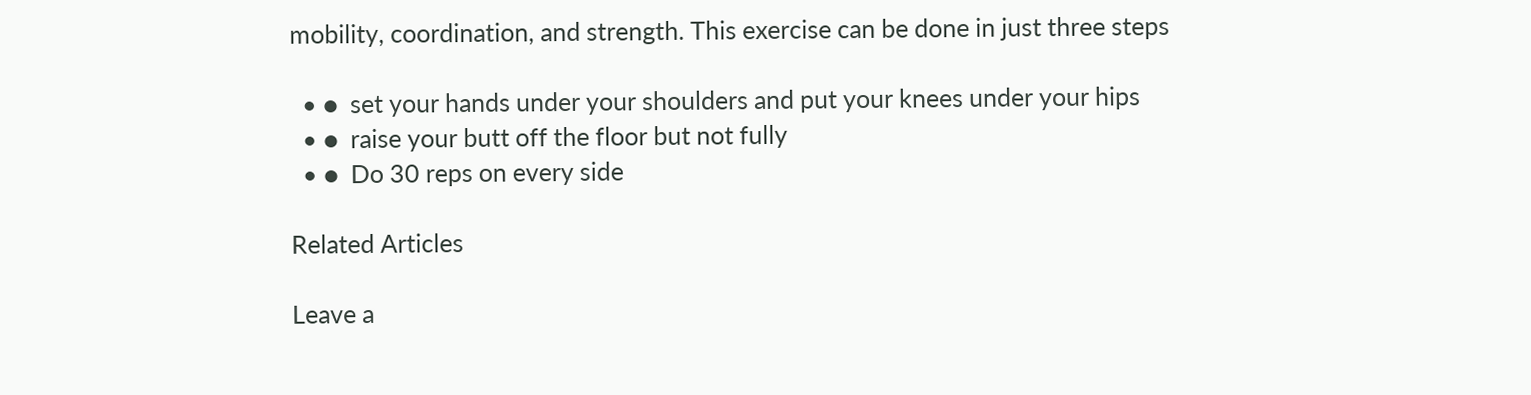mobility, coordination, and strength. This exercise can be done in just three steps

  • ●  set your hands under your shoulders and put your knees under your hips
  • ●  raise your butt off the floor but not fully
  • ●  Do 30 reps on every side

Related Articles

Leave a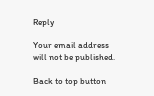Reply

Your email address will not be published.

Back to top button